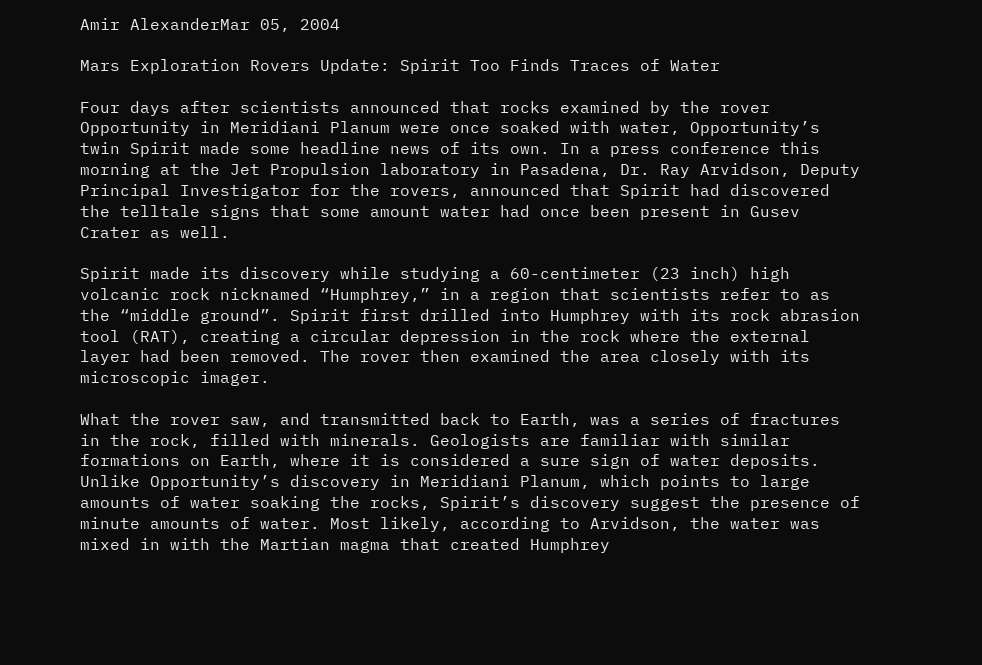Amir AlexanderMar 05, 2004

Mars Exploration Rovers Update: Spirit Too Finds Traces of Water

Four days after scientists announced that rocks examined by the rover Opportunity in Meridiani Planum were once soaked with water, Opportunity’s twin Spirit made some headline news of its own. In a press conference this morning at the Jet Propulsion laboratory in Pasadena, Dr. Ray Arvidson, Deputy Principal Investigator for the rovers, announced that Spirit had discovered the telltale signs that some amount water had once been present in Gusev Crater as well.

Spirit made its discovery while studying a 60-centimeter (23 inch) high volcanic rock nicknamed “Humphrey,” in a region that scientists refer to as the “middle ground”. Spirit first drilled into Humphrey with its rock abrasion tool (RAT), creating a circular depression in the rock where the external layer had been removed. The rover then examined the area closely with its microscopic imager.

What the rover saw, and transmitted back to Earth, was a series of fractures in the rock, filled with minerals. Geologists are familiar with similar formations on Earth, where it is considered a sure sign of water deposits. Unlike Opportunity’s discovery in Meridiani Planum, which points to large amounts of water soaking the rocks, Spirit’s discovery suggest the presence of minute amounts of water. Most likely, according to Arvidson, the water was mixed in with the Martian magma that created Humphrey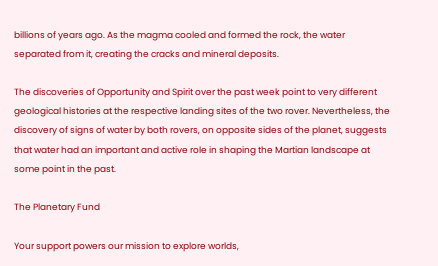billions of years ago. As the magma cooled and formed the rock, the water separated from it, creating the cracks and mineral deposits.

The discoveries of Opportunity and Spirit over the past week point to very different geological histories at the respective landing sites of the two rover. Nevertheless, the discovery of signs of water by both rovers, on opposite sides of the planet, suggests that water had an important and active role in shaping the Martian landscape at some point in the past.

The Planetary Fund

Your support powers our mission to explore worlds,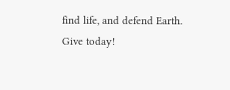find life, and defend Earth. Give today!